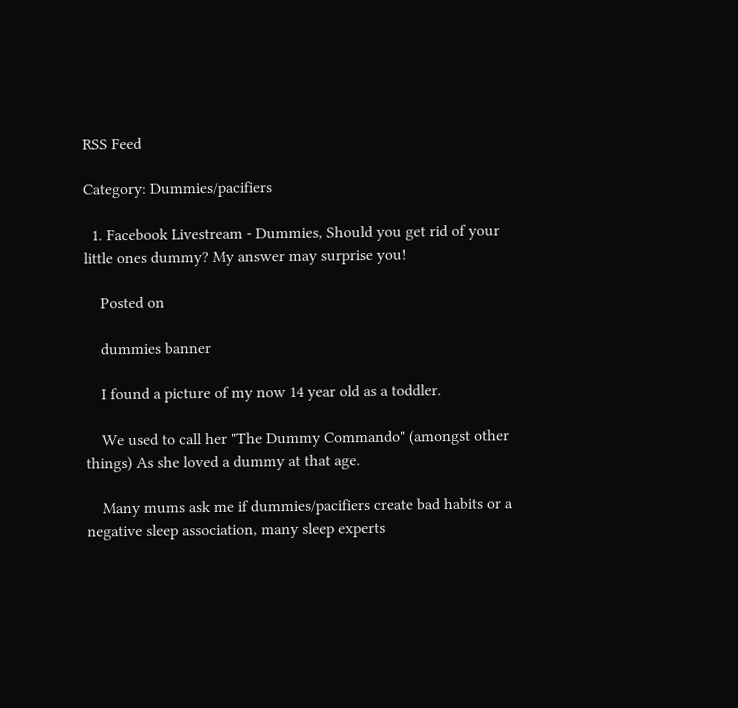RSS Feed

Category: Dummies/pacifiers

  1. Facebook Livestream - Dummies, Should you get rid of your little ones dummy? My answer may surprise you!

    Posted on

    dummies banner

    I found a picture of my now 14 year old as a toddler.

    We used to call her "The Dummy Commando" (amongst other things) As she loved a dummy at that age.

    Many mums ask me if dummies/pacifiers create bad habits or a negative sleep association, many sleep experts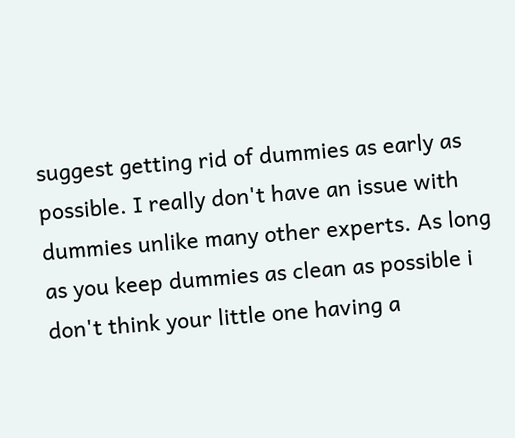suggest getting rid of dummies as early as possible. I really don't have an issue with dummies unlike many other experts. As long as you keep dummies as clean as possible i don't think your little one having a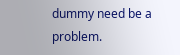dummy need be a problem.